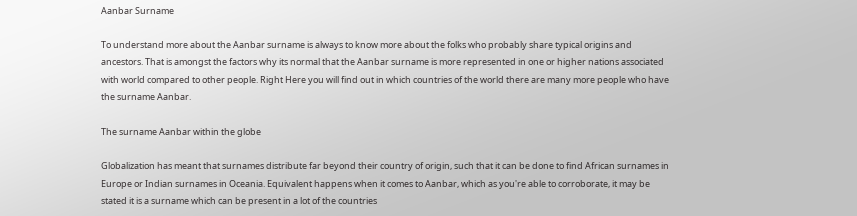Aanbar Surname

To understand more about the Aanbar surname is always to know more about the folks who probably share typical origins and ancestors. That is amongst the factors why its normal that the Aanbar surname is more represented in one or higher nations associated with world compared to other people. Right Here you will find out in which countries of the world there are many more people who have the surname Aanbar.

The surname Aanbar within the globe

Globalization has meant that surnames distribute far beyond their country of origin, such that it can be done to find African surnames in Europe or Indian surnames in Oceania. Equivalent happens when it comes to Aanbar, which as you're able to corroborate, it may be stated it is a surname which can be present in a lot of the countries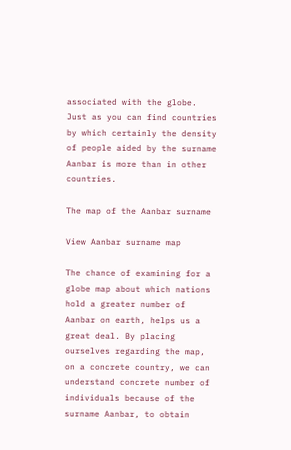associated with the globe. Just as you can find countries by which certainly the density of people aided by the surname Aanbar is more than in other countries.

The map of the Aanbar surname

View Aanbar surname map

The chance of examining for a globe map about which nations hold a greater number of Aanbar on earth, helps us a great deal. By placing ourselves regarding the map, on a concrete country, we can understand concrete number of individuals because of the surname Aanbar, to obtain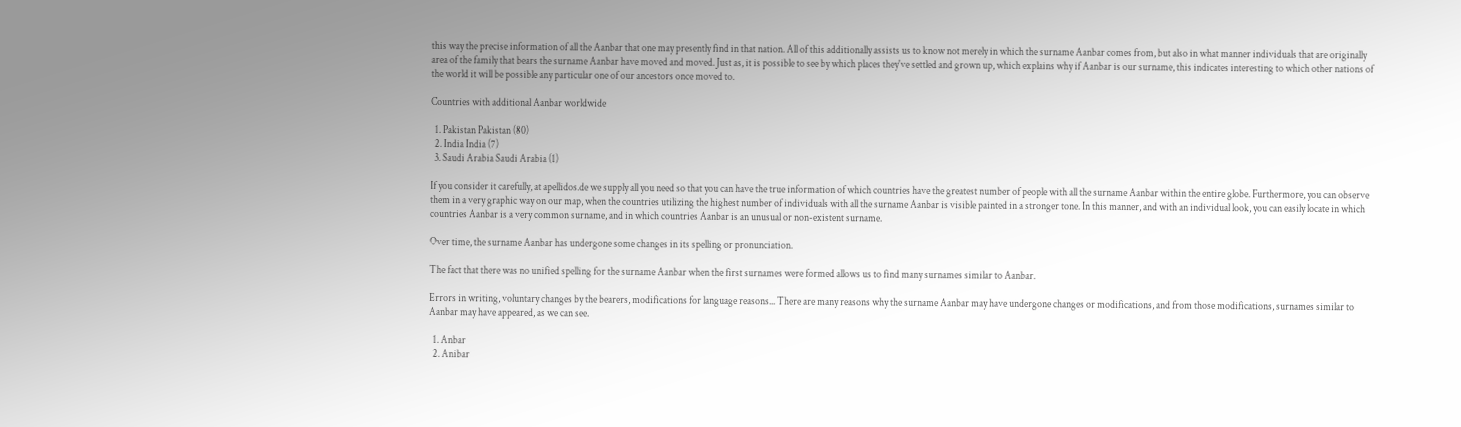this way the precise information of all the Aanbar that one may presently find in that nation. All of this additionally assists us to know not merely in which the surname Aanbar comes from, but also in what manner individuals that are originally area of the family that bears the surname Aanbar have moved and moved. Just as, it is possible to see by which places they've settled and grown up, which explains why if Aanbar is our surname, this indicates interesting to which other nations of the world it will be possible any particular one of our ancestors once moved to.

Countries with additional Aanbar worldwide

  1. Pakistan Pakistan (80)
  2. India India (7)
  3. Saudi Arabia Saudi Arabia (1)

If you consider it carefully, at apellidos.de we supply all you need so that you can have the true information of which countries have the greatest number of people with all the surname Aanbar within the entire globe. Furthermore, you can observe them in a very graphic way on our map, when the countries utilizing the highest number of individuals with all the surname Aanbar is visible painted in a stronger tone. In this manner, and with an individual look, you can easily locate in which countries Aanbar is a very common surname, and in which countries Aanbar is an unusual or non-existent surname.

Over time, the surname Aanbar has undergone some changes in its spelling or pronunciation.

The fact that there was no unified spelling for the surname Aanbar when the first surnames were formed allows us to find many surnames similar to Aanbar.

Errors in writing, voluntary changes by the bearers, modifications for language reasons... There are many reasons why the surname Aanbar may have undergone changes or modifications, and from those modifications, surnames similar to Aanbar may have appeared, as we can see.

  1. Anbar
  2. Anibar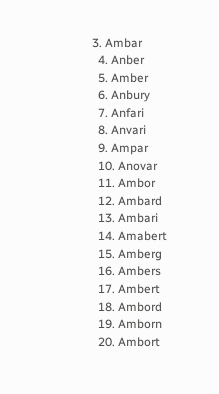3. Ambar
  4. Anber
  5. Amber
  6. Anbury
  7. Anfari
  8. Anvari
  9. Ampar
  10. Anovar
  11. Ambor
  12. Ambard
  13. Ambari
  14. Amabert
  15. Amberg
  16. Ambers
  17. Ambert
  18. Ambord
  19. Amborn
  20. Ambort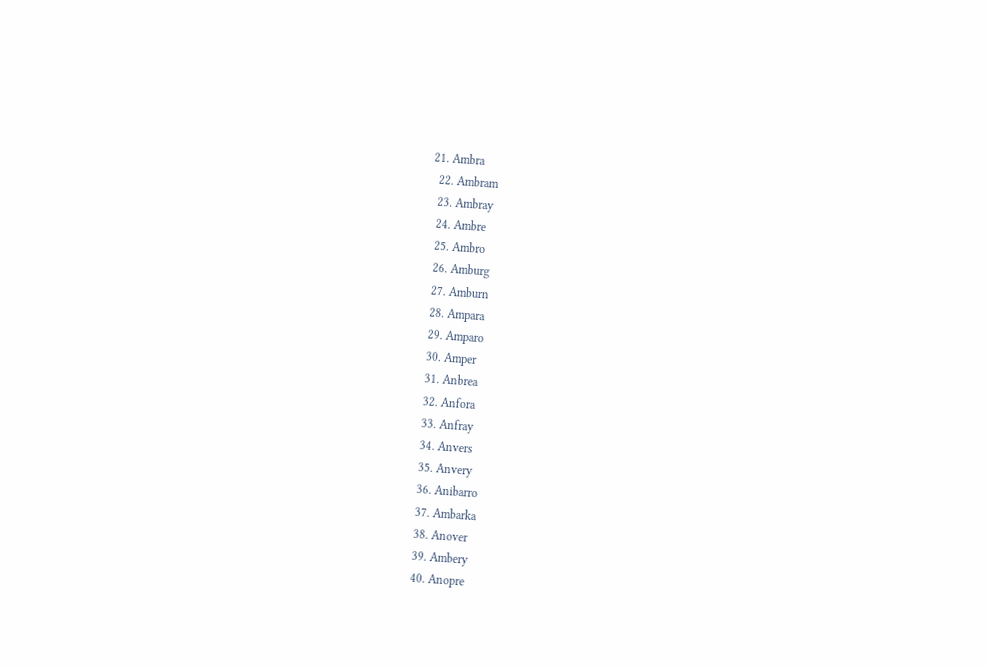21. Ambra
  22. Ambram
  23. Ambray
  24. Ambre
  25. Ambro
  26. Amburg
  27. Amburn
  28. Ampara
  29. Amparo
  30. Amper
  31. Anbrea
  32. Anfora
  33. Anfray
  34. Anvers
  35. Anvery
  36. Anibarro
  37. Ambarka
  38. Anover
  39. Ambery
  40. Anopre